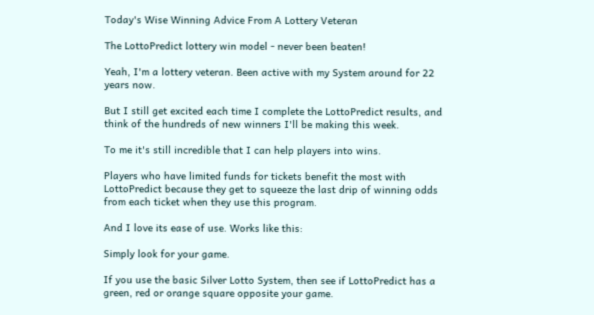Today's Wise Winning Advice From A Lottery Veteran

The LottoPredict lottery win model - never been beaten!

Yeah, I'm a lottery veteran. Been active with my System around for 22 years now.

But I still get excited each time I complete the LottoPredict results, and think of the hundreds of new winners I'll be making this week.

To me it's still incredible that I can help players into wins.

Players who have limited funds for tickets benefit the most with LottoPredict because they get to squeeze the last drip of winning odds from each ticket when they use this program.

And I love its ease of use. Works like this:

Simply look for your game.

If you use the basic Silver Lotto System, then see if LottoPredict has a green, red or orange square opposite your game.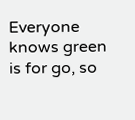Everyone knows green is for go, so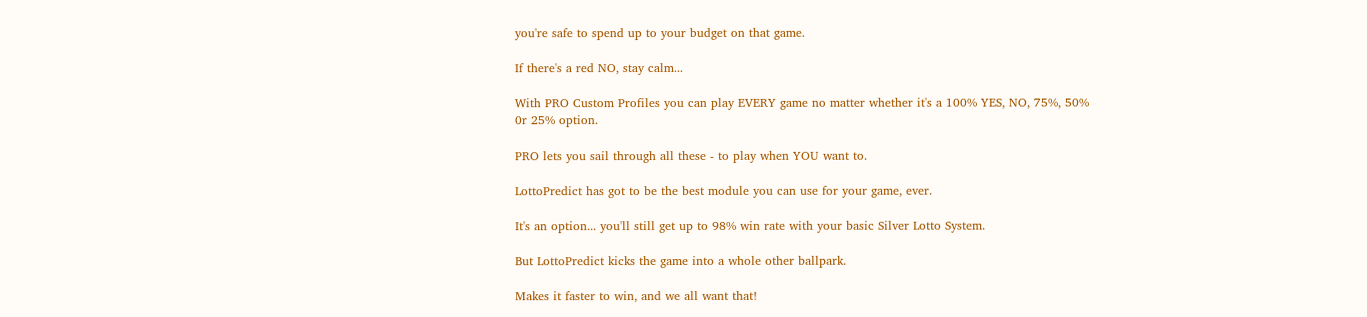you're safe to spend up to your budget on that game.

If there's a red NO, stay calm...

With PRO Custom Profiles you can play EVERY game no matter whether it's a 100% YES, NO, 75%, 50% 0r 25% option.

PRO lets you sail through all these - to play when YOU want to.

LottoPredict has got to be the best module you can use for your game, ever.

It's an option... you'll still get up to 98% win rate with your basic Silver Lotto System.

But LottoPredict kicks the game into a whole other ballpark.

Makes it faster to win, and we all want that!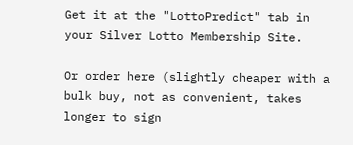Get it at the "LottoPredict" tab in your Silver Lotto Membership Site.

Or order here (slightly cheaper with a bulk buy, not as convenient, takes longer to sign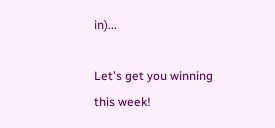in)...

Let's get you winning this week!